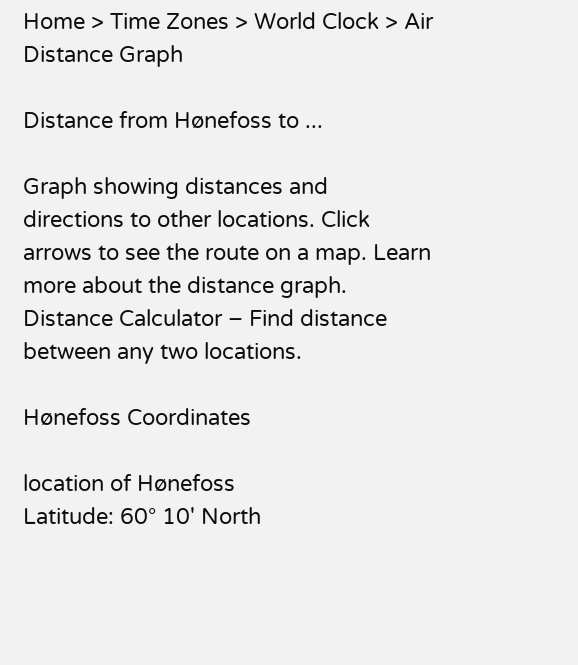Home > Time Zones > World Clock > Air Distance Graph

Distance from Hønefoss to ...

Graph showing distances and directions to other locations. Click arrows to see the route on a map. Learn more about the distance graph.
Distance Calculator – Find distance between any two locations.

Hønefoss Coordinates

location of Hønefoss
Latitude: 60° 10' North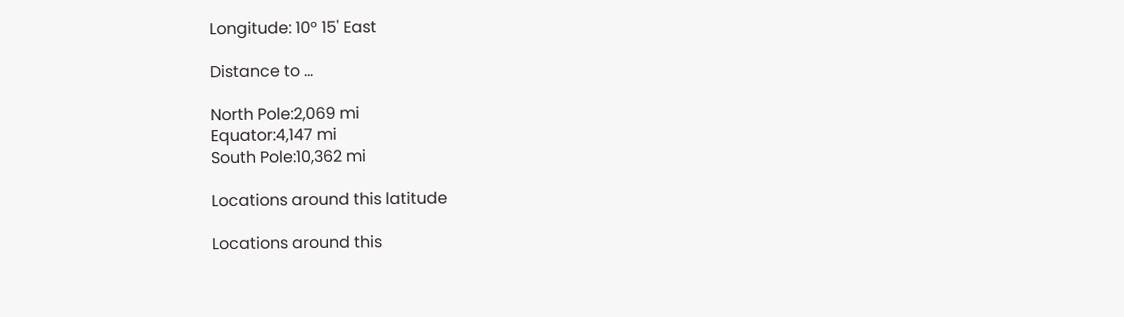Longitude: 10° 15' East

Distance to ...

North Pole:2,069 mi
Equator:4,147 mi
South Pole:10,362 mi

Locations around this latitude

Locations around this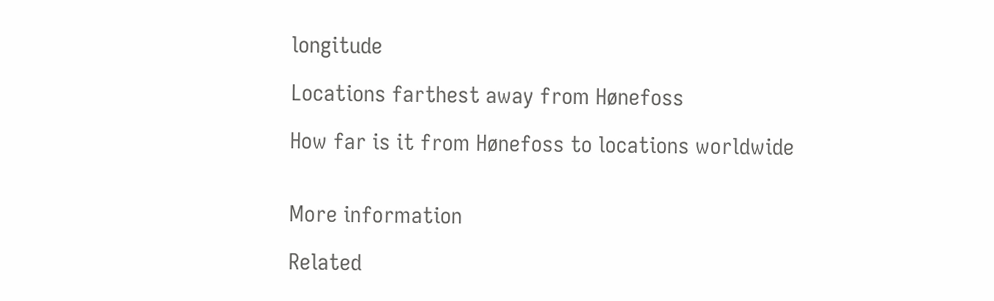longitude

Locations farthest away from Hønefoss

How far is it from Hønefoss to locations worldwide


More information

Related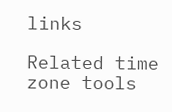links

Related time zone tools